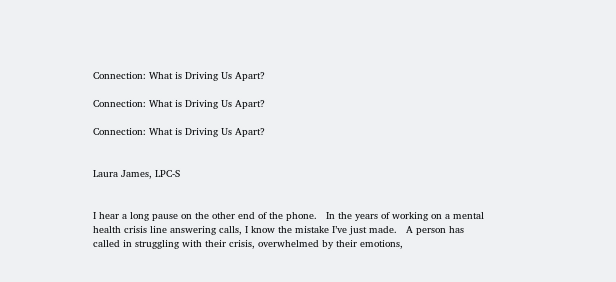Connection: What is Driving Us Apart?

Connection: What is Driving Us Apart?

Connection: What is Driving Us Apart?


Laura James, LPC-S


I hear a long pause on the other end of the phone.   In the years of working on a mental health crisis line answering calls, I know the mistake I’ve just made.   A person has called in struggling with their crisis, overwhelmed by their emotions,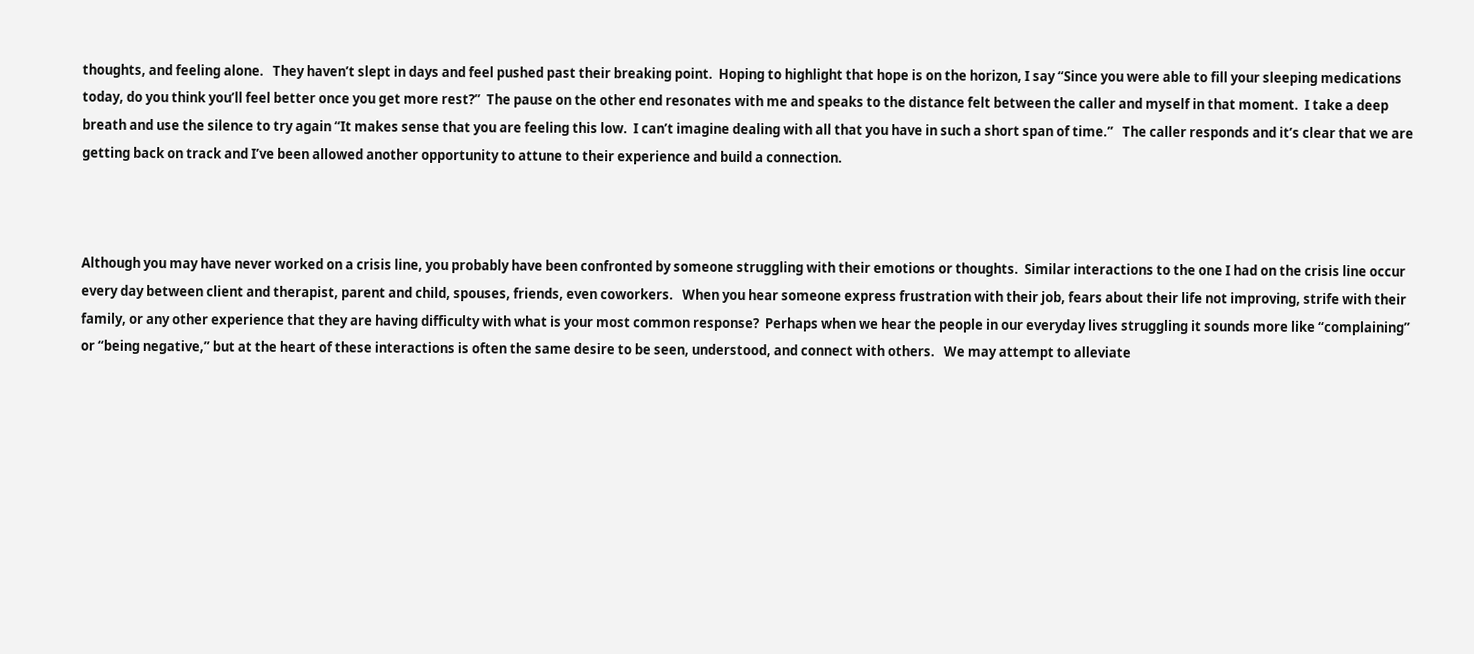thoughts, and feeling alone.   They haven’t slept in days and feel pushed past their breaking point.  Hoping to highlight that hope is on the horizon, I say “Since you were able to fill your sleeping medications today, do you think you’ll feel better once you get more rest?”  The pause on the other end resonates with me and speaks to the distance felt between the caller and myself in that moment.  I take a deep breath and use the silence to try again “It makes sense that you are feeling this low.  I can’t imagine dealing with all that you have in such a short span of time.”   The caller responds and it’s clear that we are getting back on track and I’ve been allowed another opportunity to attune to their experience and build a connection.



Although you may have never worked on a crisis line, you probably have been confronted by someone struggling with their emotions or thoughts.  Similar interactions to the one I had on the crisis line occur every day between client and therapist, parent and child, spouses, friends, even coworkers.   When you hear someone express frustration with their job, fears about their life not improving, strife with their family, or any other experience that they are having difficulty with what is your most common response?  Perhaps when we hear the people in our everyday lives struggling it sounds more like “complaining” or “being negative,” but at the heart of these interactions is often the same desire to be seen, understood, and connect with others.   We may attempt to alleviate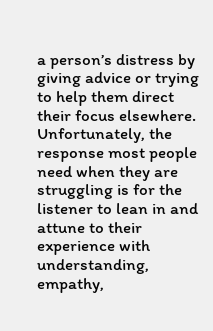a person’s distress by giving advice or trying to help them direct their focus elsewhere.   Unfortunately, the response most people need when they are struggling is for the listener to lean in and attune to their experience with understanding, empathy,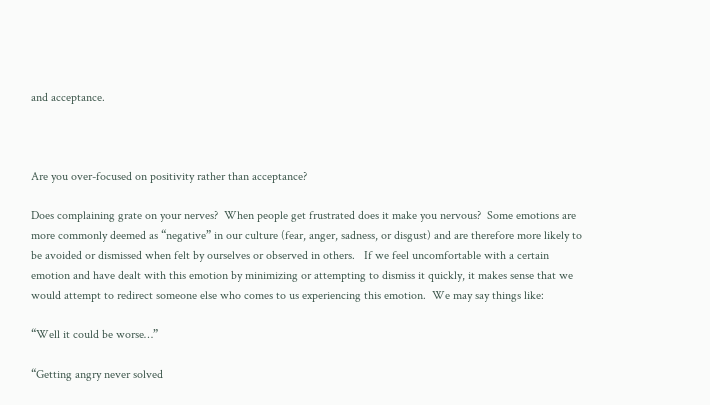and acceptance.



Are you over-focused on positivity rather than acceptance?

Does complaining grate on your nerves?  When people get frustrated does it make you nervous?  Some emotions are more commonly deemed as “negative” in our culture (fear, anger, sadness, or disgust) and are therefore more likely to be avoided or dismissed when felt by ourselves or observed in others.   If we feel uncomfortable with a certain emotion and have dealt with this emotion by minimizing or attempting to dismiss it quickly, it makes sense that we would attempt to redirect someone else who comes to us experiencing this emotion.  We may say things like:

“Well it could be worse…”

“Getting angry never solved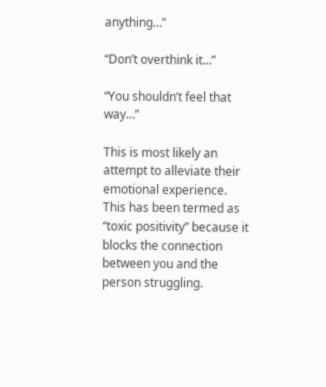anything…”

“Don’t overthink it…”

“You shouldn’t feel that way…”

This is most likely an attempt to alleviate their emotional experience.  This has been termed as “toxic positivity” because it blocks the connection between you and the person struggling.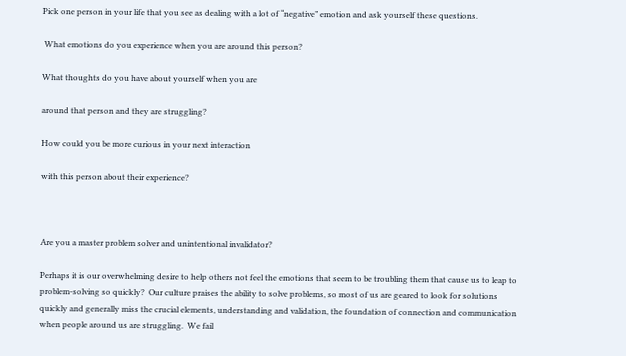Pick one person in your life that you see as dealing with a lot of “negative” emotion and ask yourself these questions.

 What emotions do you experience when you are around this person?

What thoughts do you have about yourself when you are

around that person and they are struggling?

How could you be more curious in your next interaction

with this person about their experience?



Are you a master problem solver and unintentional invalidator?

Perhaps it is our overwhelming desire to help others not feel the emotions that seem to be troubling them that cause us to leap to problem-solving so quickly?  Our culture praises the ability to solve problems, so most of us are geared to look for solutions quickly and generally miss the crucial elements, understanding and validation, the foundation of connection and communication when people around us are struggling.  We fail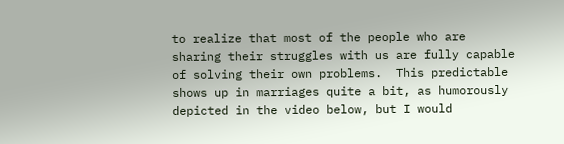to realize that most of the people who are sharing their struggles with us are fully capable of solving their own problems.  This predictable shows up in marriages quite a bit, as humorously depicted in the video below, but I would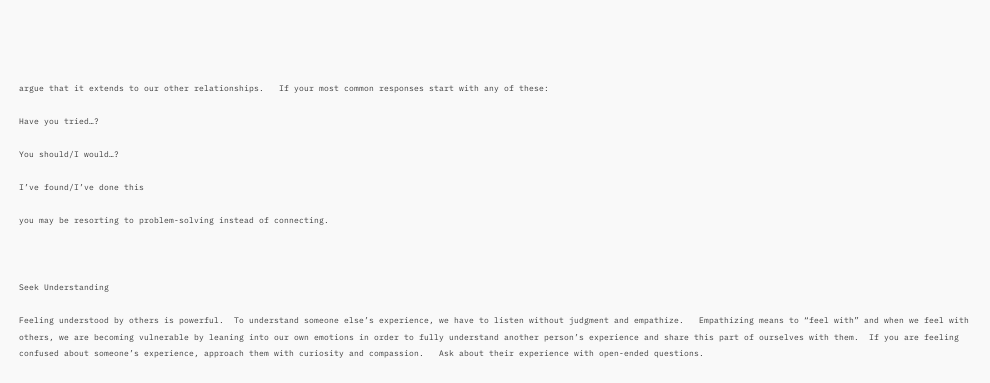argue that it extends to our other relationships.   If your most common responses start with any of these:

Have you tried…?

You should/I would…?

I’ve found/I’ve done this

you may be resorting to problem-solving instead of connecting.



Seek Understanding

Feeling understood by others is powerful.  To understand someone else’s experience, we have to listen without judgment and empathize.   Empathizing means to “feel with” and when we feel with others, we are becoming vulnerable by leaning into our own emotions in order to fully understand another person’s experience and share this part of ourselves with them.  If you are feeling confused about someone’s experience, approach them with curiosity and compassion.   Ask about their experience with open-ended questions.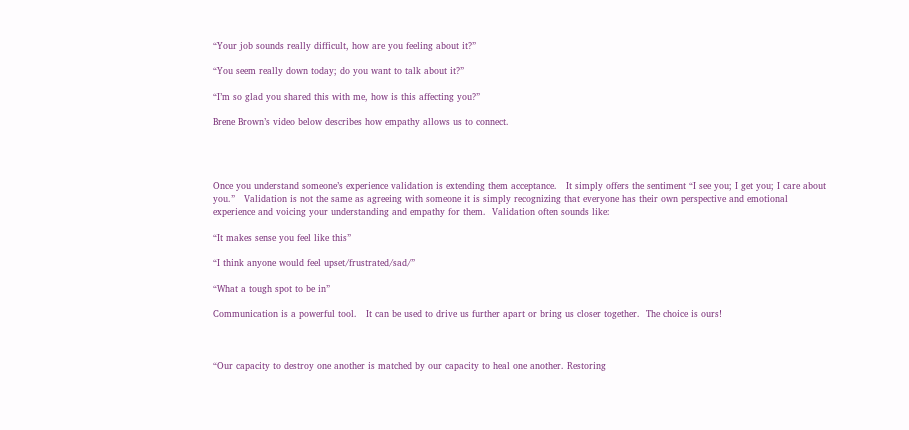“Your job sounds really difficult, how are you feeling about it?”

“You seem really down today; do you want to talk about it?”

“I’m so glad you shared this with me, how is this affecting you?”

Brene Brown’s video below describes how empathy allows us to connect.




Once you understand someone’s experience validation is extending them acceptance.   It simply offers the sentiment “I see you; I get you; I care about you.”   Validation is not the same as agreeing with someone it is simply recognizing that everyone has their own perspective and emotional experience and voicing your understanding and empathy for them.  Validation often sounds like:

“It makes sense you feel like this”

“I think anyone would feel upset/frustrated/sad/”

“What a tough spot to be in”

Communication is a powerful tool.   It can be used to drive us further apart or bring us closer together.  The choice is ours!



“Our capacity to destroy one another is matched by our capacity to heal one another. Restoring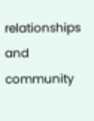relationships and community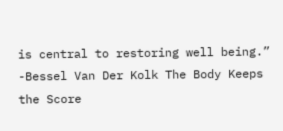is central to restoring well being.” -Bessel Van Der Kolk The Body Keeps the Score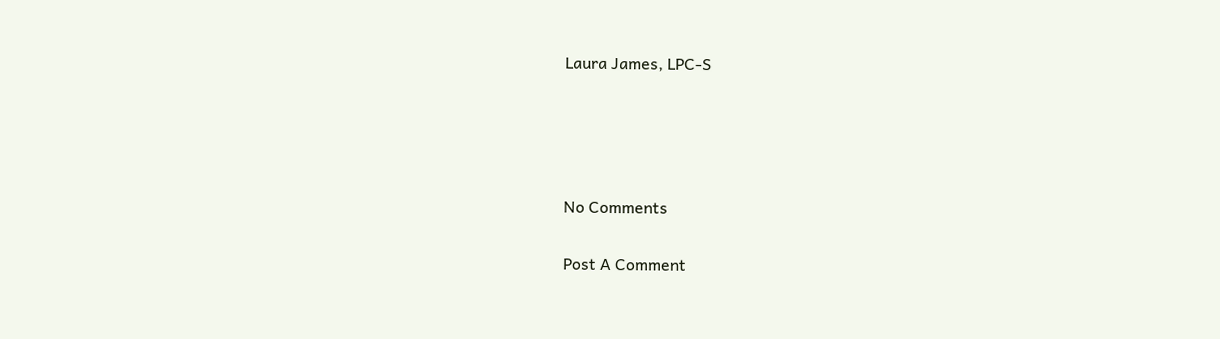Laura James, LPC-S




No Comments

Post A Comment